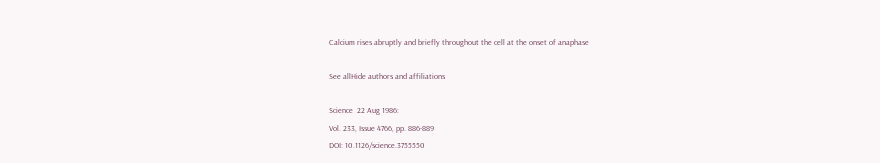Calcium rises abruptly and briefly throughout the cell at the onset of anaphase

See allHide authors and affiliations

Science  22 Aug 1986:
Vol. 233, Issue 4766, pp. 886-889
DOI: 10.1126/science.3755550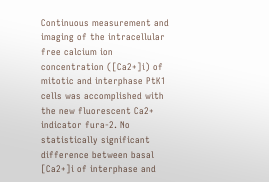Continuous measurement and imaging of the intracellular free calcium ion concentration ([Ca2+]i) of mitotic and interphase PtK1 cells was accomplished with the new fluorescent Ca2+ indicator fura-2. No statistically significant difference between basal [Ca2+]i of interphase and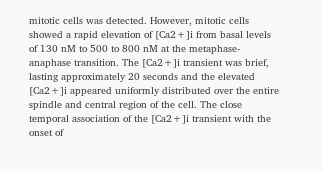mitotic cells was detected. However, mitotic cells showed a rapid elevation of [Ca2+]i from basal levels of 130 nM to 500 to 800 nM at the metaphase-anaphase transition. The [Ca2+]i transient was brief, lasting approximately 20 seconds and the elevated [Ca2+]i appeared uniformly distributed over the entire spindle and central region of the cell. The close temporal association of the [Ca2+]i transient with the onset of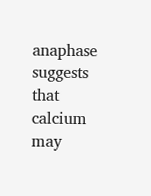anaphase suggests that calcium may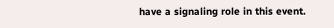have a signaling role in this event.